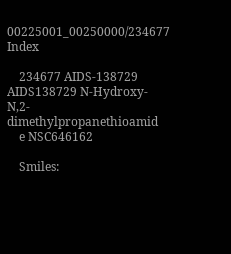00225001_00250000/234677 Index

    234677 AIDS-138729 AIDS138729 N-Hydroxy-N,2-dimethylpropanethioamid
    e NSC646162

    Smiles: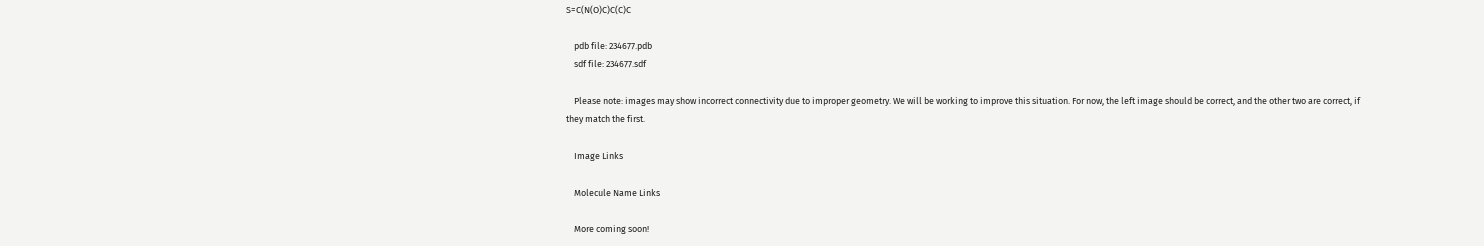S=C(N(O)C)C(C)C

    pdb file: 234677.pdb
    sdf file: 234677.sdf

    Please note: images may show incorrect connectivity due to improper geometry. We will be working to improve this situation. For now, the left image should be correct, and the other two are correct, if they match the first.

    Image Links

    Molecule Name Links

    More coming soon!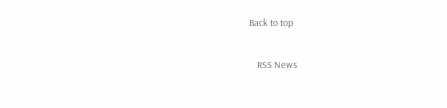Back to top

    RSS News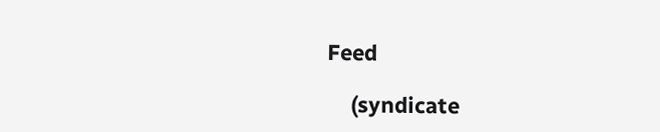Feed

    (syndicate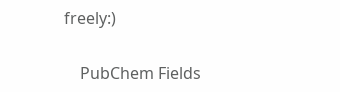freely:)

    PubChem Fields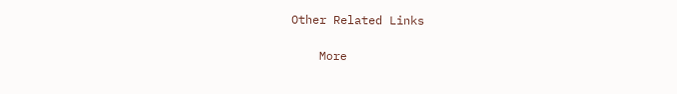Other Related Links

    More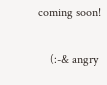coming soon!

    (:-& angry